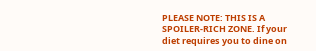PLEASE NOTE: THIS IS A SPOILER-RICH ZONE. If your diet requires you to dine on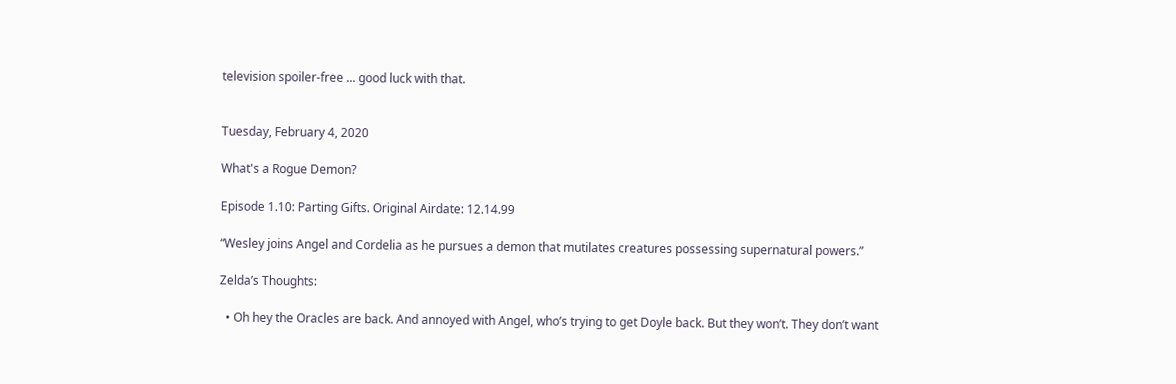television spoiler-free ... good luck with that.


Tuesday, February 4, 2020

What's a Rogue Demon?

Episode 1.10: Parting Gifts. Original Airdate: 12.14.99

“Wesley joins Angel and Cordelia as he pursues a demon that mutilates creatures possessing supernatural powers.”

Zelda’s Thoughts:

  • Oh hey the Oracles are back. And annoyed with Angel, who’s trying to get Doyle back. But they won’t. They don’t want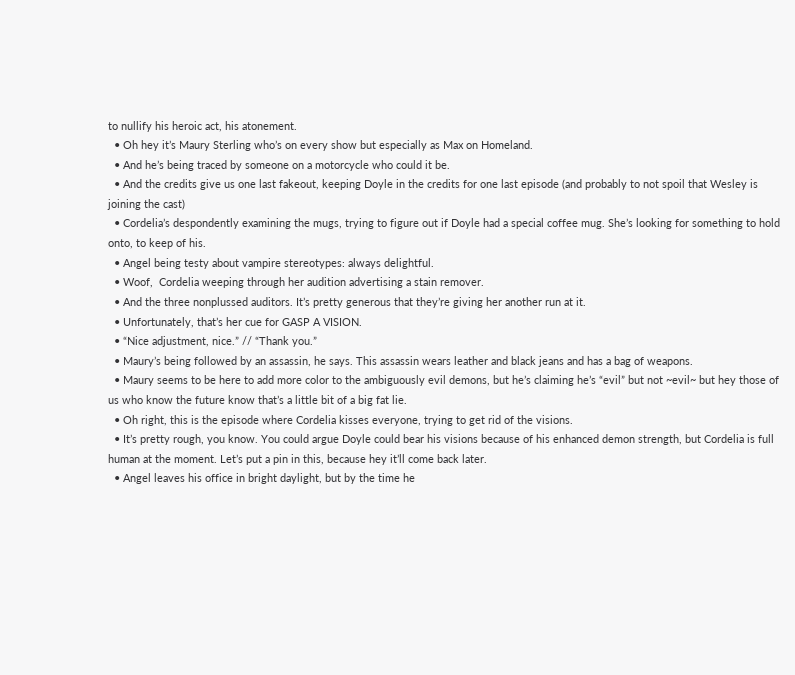to nullify his heroic act, his atonement.
  • Oh hey it’s Maury Sterling who’s on every show but especially as Max on Homeland.
  • And he’s being traced by someone on a motorcycle who could it be.
  • And the credits give us one last fakeout, keeping Doyle in the credits for one last episode (and probably to not spoil that Wesley is joining the cast)
  • Cordelia’s despondently examining the mugs, trying to figure out if Doyle had a special coffee mug. She’s looking for something to hold onto, to keep of his.
  • Angel being testy about vampire stereotypes: always delightful.
  • Woof,  Cordelia weeping through her audition advertising a stain remover.
  • And the three nonplussed auditors. It’s pretty generous that they’re giving her another run at it.
  • Unfortunately, that’s her cue for GASP A VISION.
  • “Nice adjustment, nice.” // “Thank you.”
  • Maury’s being followed by an assassin, he says. This assassin wears leather and black jeans and has a bag of weapons.
  • Maury seems to be here to add more color to the ambiguously evil demons, but he’s claiming he’s “evil” but not ~evil~ but hey those of us who know the future know that’s a little bit of a big fat lie.
  • Oh right, this is the episode where Cordelia kisses everyone, trying to get rid of the visions.
  • It’s pretty rough, you know. You could argue Doyle could bear his visions because of his enhanced demon strength, but Cordelia is full human at the moment. Let’s put a pin in this, because hey it’ll come back later.
  • Angel leaves his office in bright daylight, but by the time he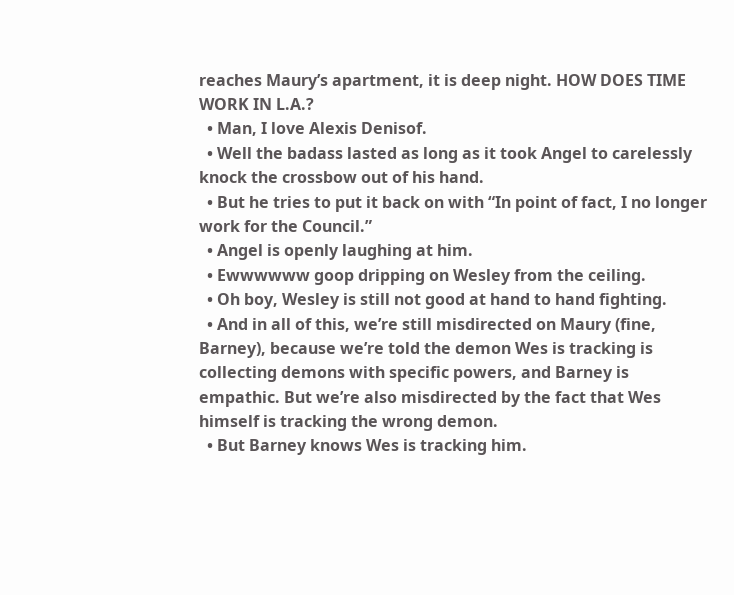reaches Maury’s apartment, it is deep night. HOW DOES TIME WORK IN L.A.?
  • Man, I love Alexis Denisof.
  • Well the badass lasted as long as it took Angel to carelessly knock the crossbow out of his hand.
  • But he tries to put it back on with “In point of fact, I no longer work for the Council.”
  • Angel is openly laughing at him.
  • Ewwwwww goop dripping on Wesley from the ceiling.
  • Oh boy, Wesley is still not good at hand to hand fighting.
  • And in all of this, we’re still misdirected on Maury (fine, Barney), because we’re told the demon Wes is tracking is collecting demons with specific powers, and Barney is empathic. But we’re also misdirected by the fact that Wes himself is tracking the wrong demon.
  • But Barney knows Wes is tracking him.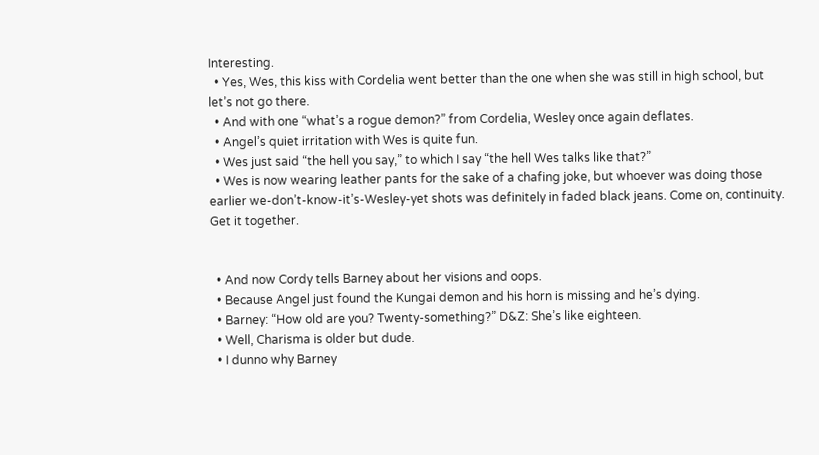Interesting.
  • Yes, Wes, this kiss with Cordelia went better than the one when she was still in high school, but let’s not go there.
  • And with one “what’s a rogue demon?” from Cordelia, Wesley once again deflates.
  • Angel’s quiet irritation with Wes is quite fun.
  • Wes just said “the hell you say,” to which I say “the hell Wes talks like that?”
  • Wes is now wearing leather pants for the sake of a chafing joke, but whoever was doing those earlier we-don’t-know-it’s-Wesley-yet shots was definitely in faded black jeans. Come on, continuity. Get it together.


  • And now Cordy tells Barney about her visions and oops.
  • Because Angel just found the Kungai demon and his horn is missing and he’s dying.
  • Barney: “How old are you? Twenty-something?” D&Z: She’s like eighteen.
  • Well, Charisma is older but dude.
  • I dunno why Barney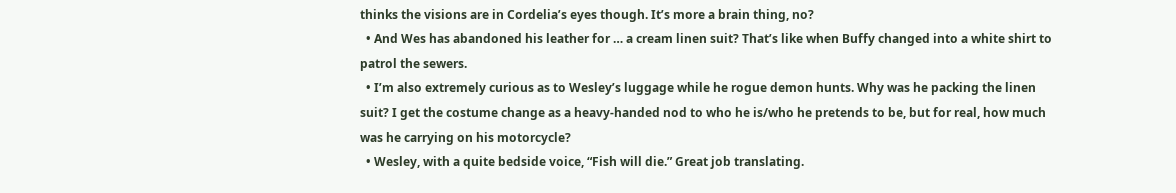thinks the visions are in Cordelia’s eyes though. It’s more a brain thing, no?
  • And Wes has abandoned his leather for … a cream linen suit? That’s like when Buffy changed into a white shirt to patrol the sewers.
  • I’m also extremely curious as to Wesley’s luggage while he rogue demon hunts. Why was he packing the linen suit? I get the costume change as a heavy-handed nod to who he is/who he pretends to be, but for real, how much was he carrying on his motorcycle?
  • Wesley, with a quite bedside voice, “Fish will die.” Great job translating.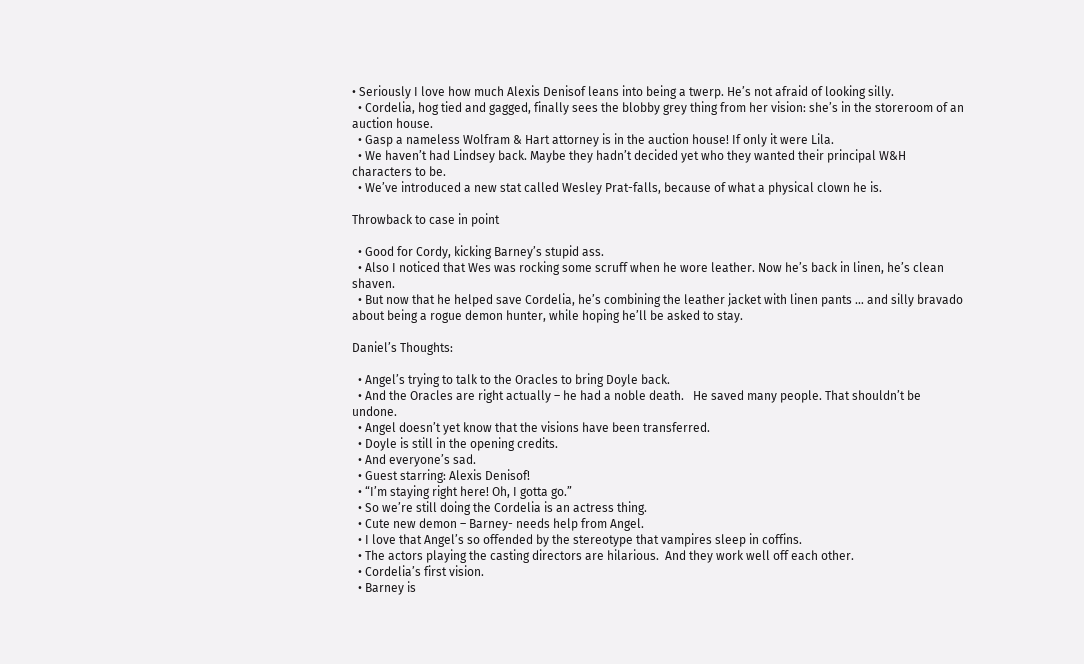• Seriously I love how much Alexis Denisof leans into being a twerp. He’s not afraid of looking silly.
  • Cordelia, hog tied and gagged, finally sees the blobby grey thing from her vision: she’s in the storeroom of an auction house.
  • Gasp a nameless Wolfram & Hart attorney is in the auction house! If only it were Lila.
  • We haven’t had Lindsey back. Maybe they hadn’t decided yet who they wanted their principal W&H characters to be.
  • We’ve introduced a new stat called Wesley Prat-falls, because of what a physical clown he is.

Throwback to case in point

  • Good for Cordy, kicking Barney’s stupid ass.
  • Also I noticed that Wes was rocking some scruff when he wore leather. Now he’s back in linen, he’s clean shaven.
  • But now that he helped save Cordelia, he’s combining the leather jacket with linen pants … and silly bravado about being a rogue demon hunter, while hoping he’ll be asked to stay.

Daniel’s Thoughts:

  • Angel’s trying to talk to the Oracles to bring Doyle back.
  • And the Oracles are right actually – he had a noble death.   He saved many people. That shouldn’t be undone.
  • Angel doesn’t yet know that the visions have been transferred.
  • Doyle is still in the opening credits.
  • And everyone’s sad.
  • Guest starring: Alexis Denisof!
  • “I’m staying right here! Oh, I gotta go.”
  • So we’re still doing the Cordelia is an actress thing.
  • Cute new demon – Barney- needs help from Angel.
  • I love that Angel’s so offended by the stereotype that vampires sleep in coffins.
  • The actors playing the casting directors are hilarious.  And they work well off each other.
  • Cordelia’s first vision.
  • Barney is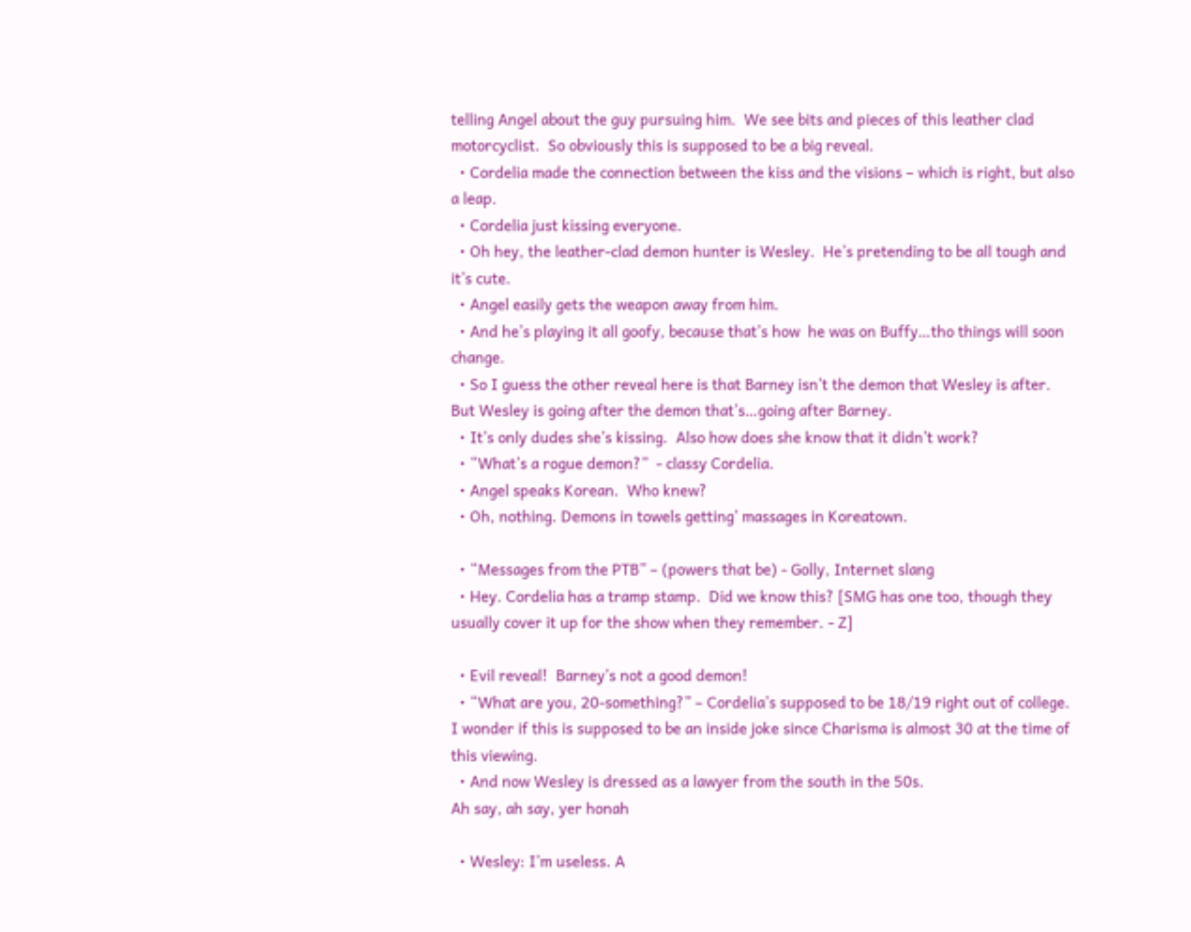telling Angel about the guy pursuing him.  We see bits and pieces of this leather clad motorcyclist.  So obviously this is supposed to be a big reveal.
  • Cordelia made the connection between the kiss and the visions – which is right, but also a leap.
  • Cordelia just kissing everyone.
  • Oh hey, the leather-clad demon hunter is Wesley.  He’s pretending to be all tough and it’s cute.
  • Angel easily gets the weapon away from him.
  • And he’s playing it all goofy, because that’s how  he was on Buffy…tho things will soon change.
  • So I guess the other reveal here is that Barney isn’t the demon that Wesley is after.  But Wesley is going after the demon that’s…going after Barney.
  • It’s only dudes she’s kissing.  Also how does she know that it didn’t work?
  • “What’s a rogue demon?”  - classy Cordelia.
  • Angel speaks Korean.  Who knew?
  • Oh, nothing. Demons in towels getting’ massages in Koreatown.

  • “Messages from the PTB” – (powers that be) - Golly, Internet slang
  • Hey. Cordelia has a tramp stamp.  Did we know this? [SMG has one too, though they usually cover it up for the show when they remember. - Z]

  • Evil reveal!  Barney’s not a good demon!
  • “What are you, 20-something?” – Cordelia’s supposed to be 18/19 right out of college.  I wonder if this is supposed to be an inside joke since Charisma is almost 30 at the time of this viewing.
  • And now Wesley is dressed as a lawyer from the south in the 50s.
Ah say, ah say, yer honah

  • Wesley: I’m useless. A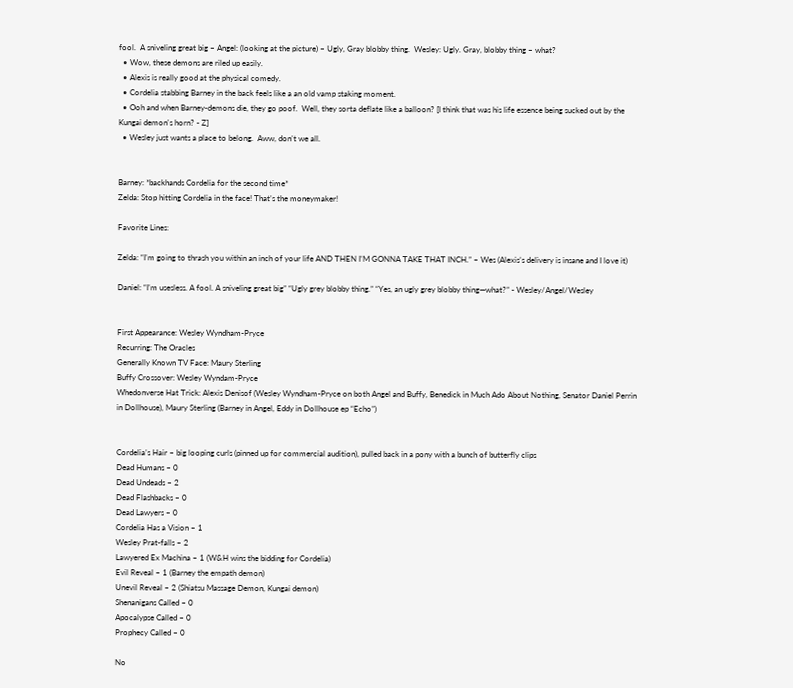fool.  A sniveling great big – Angel: (looking at the picture) – Ugly, Gray blobby thing.  Wesley: Ugly. Gray, blobby thing – what?
  • Wow, these demons are riled up easily.
  • Alexis is really good at the physical comedy.
  • Cordelia stabbing Barney in the back feels like a an old vamp staking moment.
  • Ooh and when Barney-demons die, they go poof.  Well, they sorta deflate like a balloon? [I think that was his life essence being sucked out by the Kungai demon's horn? - Z]
  • Wesley just wants a place to belong.  Aww, don’t we all.


Barney: *backhands Cordelia for the second time*
Zelda: Stop hitting Cordelia in the face! That’s the moneymaker!

Favorite Lines:

Zelda: “I’m going to thrash you within an inch of your life AND THEN I’M GONNA TAKE THAT INCH.” – Wes (Alexis’s delivery is insane and I love it)

Daniel: “I’m usesless. A fool. A sniveling great big” “Ugly grey blobby thing.” “Yes, an ugly grey blobby thing—what?” - Wesley/Angel/Wesley


First Appearance: Wesley Wyndham-Pryce
Recurring: The Oracles
Generally Known TV Face: Maury Sterling
Buffy Crossover: Wesley Wyndam-Pryce
Whedonverse Hat Trick: Alexis Denisof (Wesley Wyndham-Pryce on both Angel and Buffy, Benedick in Much Ado About Nothing, Senator Daniel Perrin in Dollhouse), Maury Sterling (Barney in Angel, Eddy in Dollhouse ep “Echo”)


Cordelia’s Hair – big looping curls (pinned up for commercial audition), pulled back in a pony with a bunch of butterfly clips
Dead Humans – 0
Dead Undeads – 2
Dead Flashbacks – 0
Dead Lawyers – 0
Cordelia Has a Vision – 1
Wesley Prat-falls – 2
Lawyered Ex Machina – 1 (W&H wins the bidding for Cordelia)
Evil Reveal – 1 (Barney the empath demon)
Unevil Reveal – 2 (Shiatsu Massage Demon, Kungai demon)
Shenanigans Called – 0
Apocalypse Called – 0
Prophecy Called – 0

No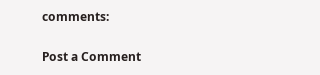comments:

Post a Comment